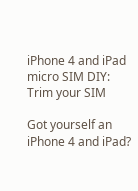iPhone 4 and iPad micro SIM DIY: Trim your SIM

Got yourself an iPhone 4 and iPad?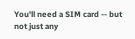You'll need a SIM card -- but not just any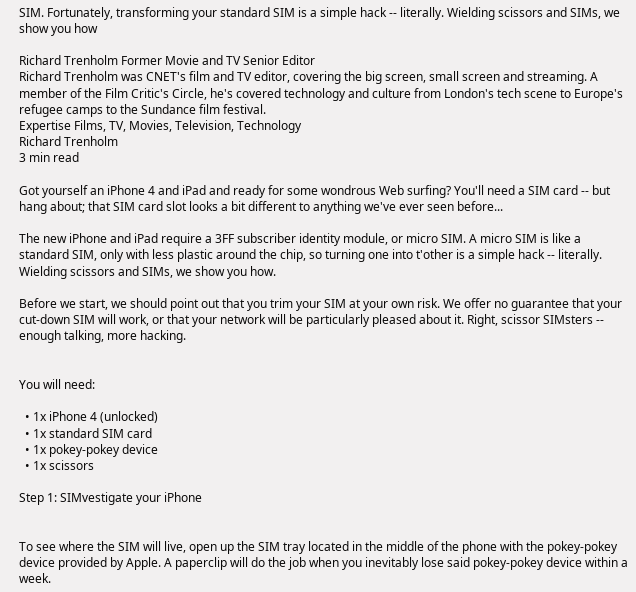SIM. Fortunately, transforming your standard SIM is a simple hack -- literally. Wielding scissors and SIMs, we show you how

Richard Trenholm Former Movie and TV Senior Editor
Richard Trenholm was CNET's film and TV editor, covering the big screen, small screen and streaming. A member of the Film Critic's Circle, he's covered technology and culture from London's tech scene to Europe's refugee camps to the Sundance film festival.
Expertise Films, TV, Movies, Television, Technology
Richard Trenholm
3 min read

Got yourself an iPhone 4 and iPad and ready for some wondrous Web surfing? You'll need a SIM card -- but hang about; that SIM card slot looks a bit different to anything we've ever seen before...

The new iPhone and iPad require a 3FF subscriber identity module, or micro SIM. A micro SIM is like a standard SIM, only with less plastic around the chip, so turning one into t'other is a simple hack -- literally. Wielding scissors and SIMs, we show you how.

Before we start, we should point out that you trim your SIM at your own risk. We offer no guarantee that your cut-down SIM will work, or that your network will be particularly pleased about it. Right, scissor SIMsters -- enough talking, more hacking.


You will need:

  • 1x iPhone 4 (unlocked)
  • 1x standard SIM card
  • 1x pokey-pokey device
  • 1x scissors

Step 1: SIMvestigate your iPhone


To see where the SIM will live, open up the SIM tray located in the middle of the phone with the pokey-pokey device provided by Apple. A paperclip will do the job when you inevitably lose said pokey-pokey device within a week.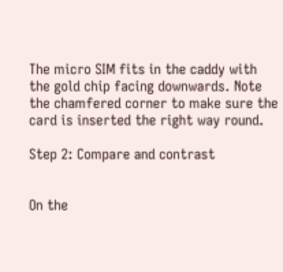The micro SIM fits in the caddy with the gold chip facing downwards. Note the chamfered corner to make sure the card is inserted the right way round.

Step 2: Compare and contrast


On the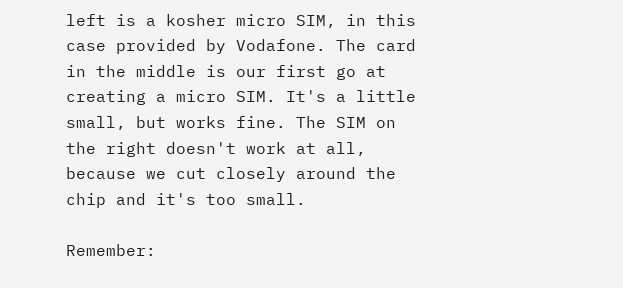left is a kosher micro SIM, in this case provided by Vodafone. The card in the middle is our first go at creating a micro SIM. It's a little small, but works fine. The SIM on the right doesn't work at all, because we cut closely around the chip and it's too small.

Remember: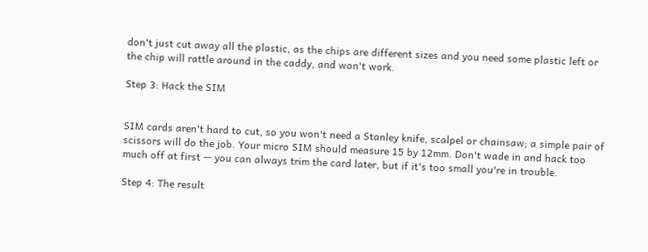don't just cut away all the plastic, as the chips are different sizes and you need some plastic left or the chip will rattle around in the caddy, and won't work.

Step 3: Hack the SIM


SIM cards aren't hard to cut, so you won't need a Stanley knife, scalpel or chainsaw; a simple pair of scissors will do the job. Your micro SIM should measure 15 by 12mm. Don't wade in and hack too much off at first -- you can always trim the card later, but if it's too small you're in trouble.

Step 4: The result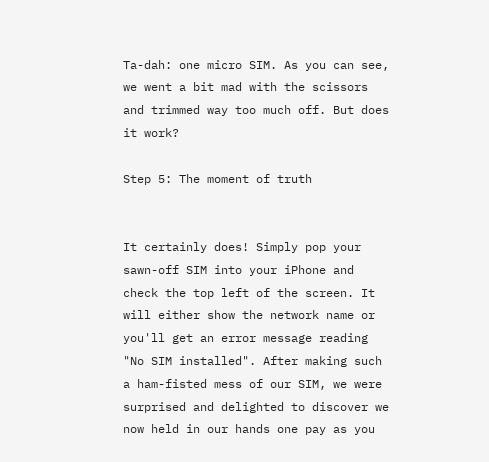Ta-dah: one micro SIM. As you can see, we went a bit mad with the scissors and trimmed way too much off. But does it work?

Step 5: The moment of truth


It certainly does! Simply pop your sawn-off SIM into your iPhone and check the top left of the screen. It will either show the network name or you'll get an error message reading "No SIM installed". After making such a ham-fisted mess of our SIM, we were surprised and delighted to discover we now held in our hands one pay as you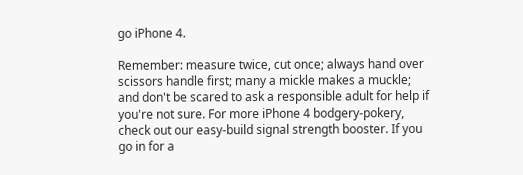go iPhone 4.

Remember: measure twice, cut once; always hand over scissors handle first; many a mickle makes a muckle; and don't be scared to ask a responsible adult for help if you're not sure. For more iPhone 4 bodgery-pokery, check out our easy-build signal strength booster. If you go in for a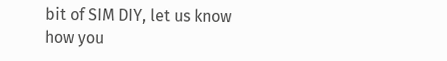bit of SIM DIY, let us know how you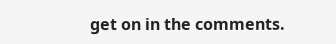get on in the comments.